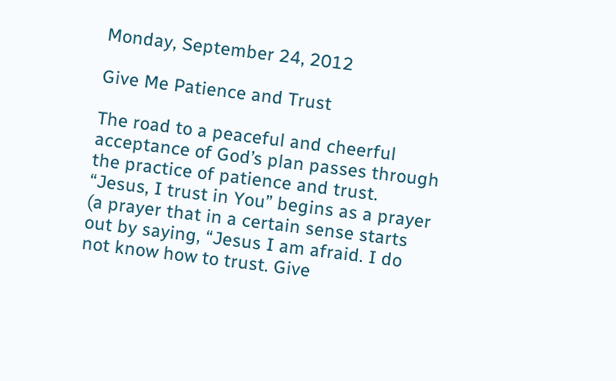Monday, September 24, 2012

Give Me Patience and Trust

The road to a peaceful and cheerful acceptance of God’s plan passes through the practice of patience and trust. “Jesus, I trust in You” begins as a prayer (a prayer that in a certain sense starts out by saying, “Jesus I am afraid. I do not know how to trust. Give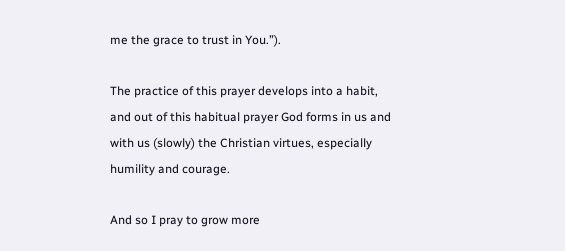me the grace to trust in You.”).

The practice of this prayer develops into a habit, and out of this habitual prayer God forms in us and with us (slowly) the Christian virtues, especially humility and courage.

And so I pray to grow more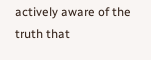actively aware of the truth that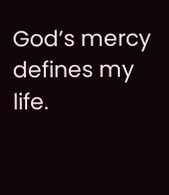God’s mercy defines my life.